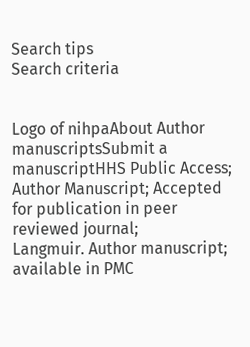Search tips
Search criteria


Logo of nihpaAbout Author manuscriptsSubmit a manuscriptHHS Public Access; Author Manuscript; Accepted for publication in peer reviewed journal;
Langmuir. Author manuscript; available in PMC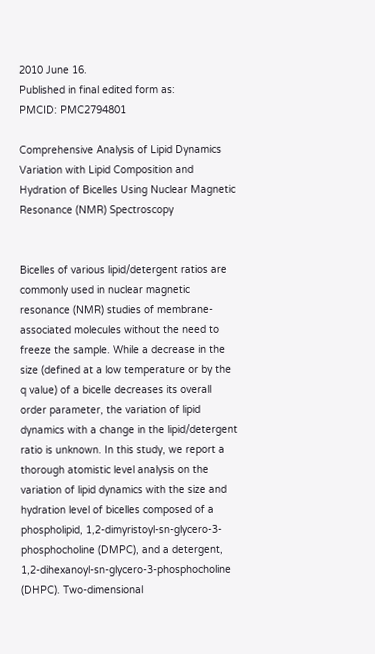2010 June 16.
Published in final edited form as:
PMCID: PMC2794801

Comprehensive Analysis of Lipid Dynamics Variation with Lipid Composition and Hydration of Bicelles Using Nuclear Magnetic Resonance (NMR) Spectroscopy


Bicelles of various lipid/detergent ratios are commonly used in nuclear magnetic resonance (NMR) studies of membrane-associated molecules without the need to freeze the sample. While a decrease in the size (defined at a low temperature or by the q value) of a bicelle decreases its overall order parameter, the variation of lipid dynamics with a change in the lipid/detergent ratio is unknown. In this study, we report a thorough atomistic level analysis on the variation of lipid dynamics with the size and hydration level of bicelles composed of a phospholipid, 1,2-dimyristoyl-sn-glycero-3-phosphocholine (DMPC), and a detergent, 1,2-dihexanoyl-sn-glycero-3-phosphocholine (DHPC). Two-dimensional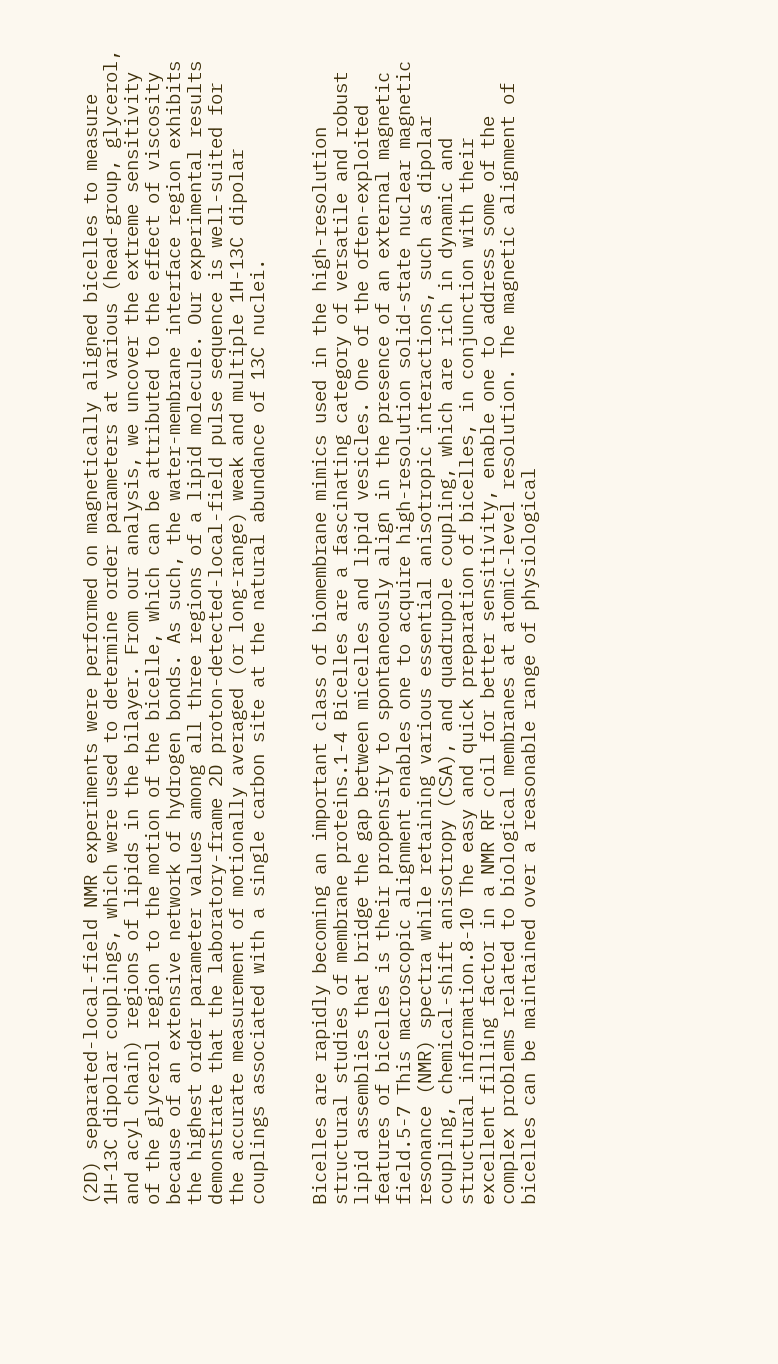(2D) separated-local-field NMR experiments were performed on magnetically aligned bicelles to measure 1H-13C dipolar couplings, which were used to determine order parameters at various (head-group, glycerol, and acyl chain) regions of lipids in the bilayer. From our analysis, we uncover the extreme sensitivity of the glycerol region to the motion of the bicelle, which can be attributed to the effect of viscosity because of an extensive network of hydrogen bonds. As such, the water-membrane interface region exhibits the highest order parameter values among all three regions of a lipid molecule. Our experimental results demonstrate that the laboratory-frame 2D proton-detected-local-field pulse sequence is well-suited for the accurate measurement of motionally averaged (or long-range) weak and multiple 1H-13C dipolar couplings associated with a single carbon site at the natural abundance of 13C nuclei.


Bicelles are rapidly becoming an important class of biomembrane mimics used in the high-resolution structural studies of membrane proteins.1-4 Bicelles are a fascinating category of versatile and robust lipid assemblies that bridge the gap between micelles and lipid vesicles. One of the often-exploited features of bicelles is their propensity to spontaneously align in the presence of an external magnetic field.5-7 This macroscopic alignment enables one to acquire high-resolution solid-state nuclear magnetic resonance (NMR) spectra while retaining various essential anisotropic interactions, such as dipolar coupling, chemical-shift anisotropy (CSA), and quadrupole coupling, which are rich in dynamic and structural information.8-10 The easy and quick preparation of bicelles, in conjunction with their excellent filling factor in a NMR RF coil for better sensitivity, enable one to address some of the complex problems related to biological membranes at atomic-level resolution. The magnetic alignment of bicelles can be maintained over a reasonable range of physiological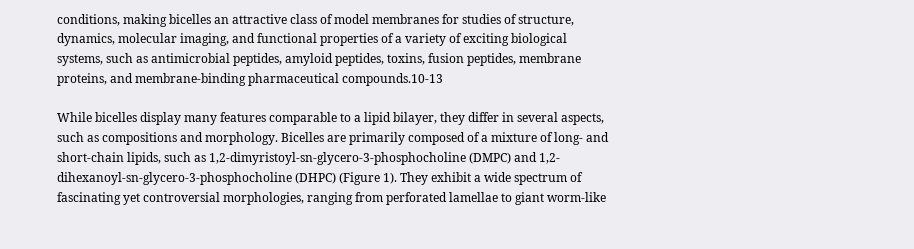conditions, making bicelles an attractive class of model membranes for studies of structure, dynamics, molecular imaging, and functional properties of a variety of exciting biological systems, such as antimicrobial peptides, amyloid peptides, toxins, fusion peptides, membrane proteins, and membrane-binding pharmaceutical compounds.10-13

While bicelles display many features comparable to a lipid bilayer, they differ in several aspects, such as compositions and morphology. Bicelles are primarily composed of a mixture of long- and short-chain lipids, such as 1,2-dimyristoyl-sn-glycero-3-phosphocholine (DMPC) and 1,2-dihexanoyl-sn-glycero-3-phosphocholine (DHPC) (Figure 1). They exhibit a wide spectrum of fascinating yet controversial morphologies, ranging from perforated lamellae to giant worm-like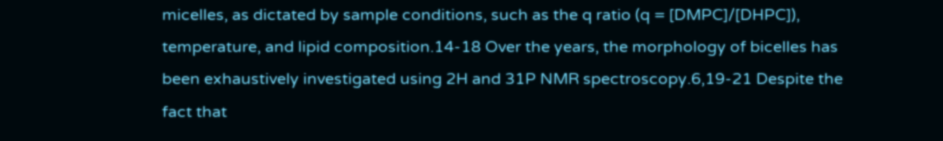micelles, as dictated by sample conditions, such as the q ratio (q = [DMPC]/[DHPC]), temperature, and lipid composition.14-18 Over the years, the morphology of bicelles has been exhaustively investigated using 2H and 31P NMR spectroscopy.6,19-21 Despite the fact that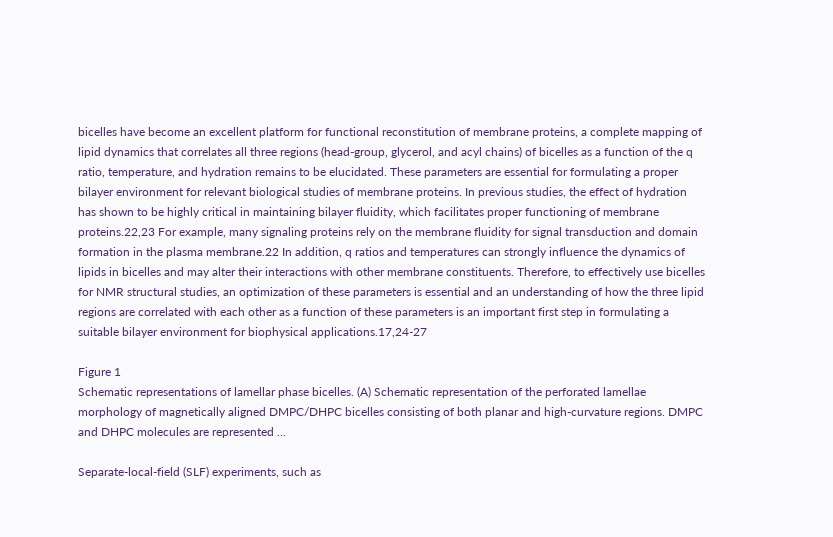bicelles have become an excellent platform for functional reconstitution of membrane proteins, a complete mapping of lipid dynamics that correlates all three regions (head-group, glycerol, and acyl chains) of bicelles as a function of the q ratio, temperature, and hydration remains to be elucidated. These parameters are essential for formulating a proper bilayer environment for relevant biological studies of membrane proteins. In previous studies, the effect of hydration has shown to be highly critical in maintaining bilayer fluidity, which facilitates proper functioning of membrane proteins.22,23 For example, many signaling proteins rely on the membrane fluidity for signal transduction and domain formation in the plasma membrane.22 In addition, q ratios and temperatures can strongly influence the dynamics of lipids in bicelles and may alter their interactions with other membrane constituents. Therefore, to effectively use bicelles for NMR structural studies, an optimization of these parameters is essential and an understanding of how the three lipid regions are correlated with each other as a function of these parameters is an important first step in formulating a suitable bilayer environment for biophysical applications.17,24-27

Figure 1
Schematic representations of lamellar phase bicelles. (A) Schematic representation of the perforated lamellae morphology of magnetically aligned DMPC/DHPC bicelles consisting of both planar and high-curvature regions. DMPC and DHPC molecules are represented ...

Separate-local-field (SLF) experiments, such as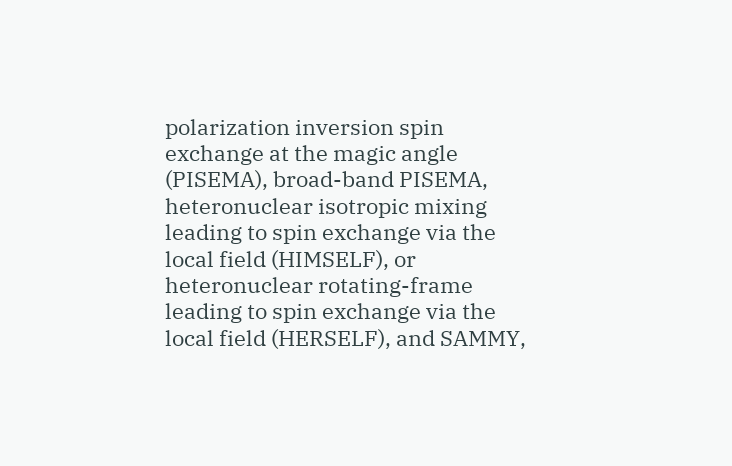polarization inversion spin exchange at the magic angle (PISEMA), broad-band PISEMA, heteronuclear isotropic mixing leading to spin exchange via the local field (HIMSELF), or heteronuclear rotating-frame leading to spin exchange via the local field (HERSELF), and SAMMY,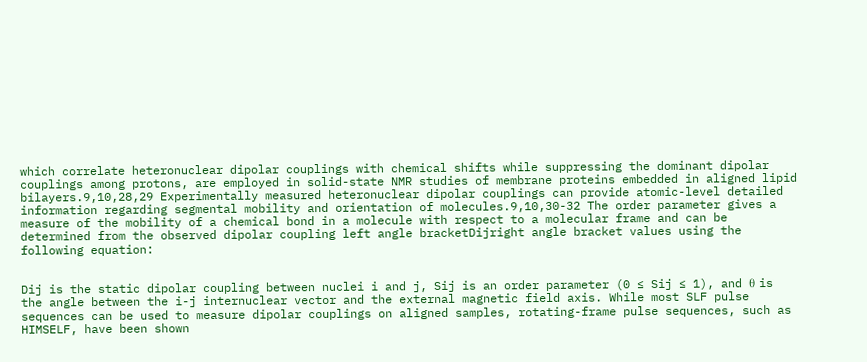which correlate heteronuclear dipolar couplings with chemical shifts while suppressing the dominant dipolar couplings among protons, are employed in solid-state NMR studies of membrane proteins embedded in aligned lipid bilayers.9,10,28,29 Experimentally measured heteronuclear dipolar couplings can provide atomic-level detailed information regarding segmental mobility and orientation of molecules.9,10,30-32 The order parameter gives a measure of the mobility of a chemical bond in a molecule with respect to a molecular frame and can be determined from the observed dipolar coupling left angle bracketDijright angle bracket values using the following equation:


Dij is the static dipolar coupling between nuclei i and j, Sij is an order parameter (0 ≤ Sij ≤ 1), and θ is the angle between the i-j internuclear vector and the external magnetic field axis. While most SLF pulse sequences can be used to measure dipolar couplings on aligned samples, rotating-frame pulse sequences, such as HIMSELF, have been shown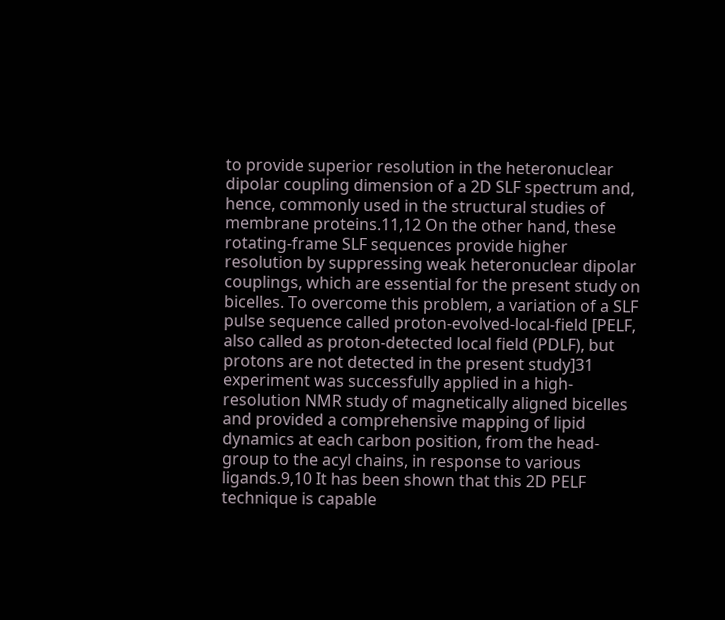to provide superior resolution in the heteronuclear dipolar coupling dimension of a 2D SLF spectrum and, hence, commonly used in the structural studies of membrane proteins.11,12 On the other hand, these rotating-frame SLF sequences provide higher resolution by suppressing weak heteronuclear dipolar couplings, which are essential for the present study on bicelles. To overcome this problem, a variation of a SLF pulse sequence called proton-evolved-local-field [PELF, also called as proton-detected local field (PDLF), but protons are not detected in the present study]31 experiment was successfully applied in a high-resolution NMR study of magnetically aligned bicelles and provided a comprehensive mapping of lipid dynamics at each carbon position, from the head-group to the acyl chains, in response to various ligands.9,10 It has been shown that this 2D PELF technique is capable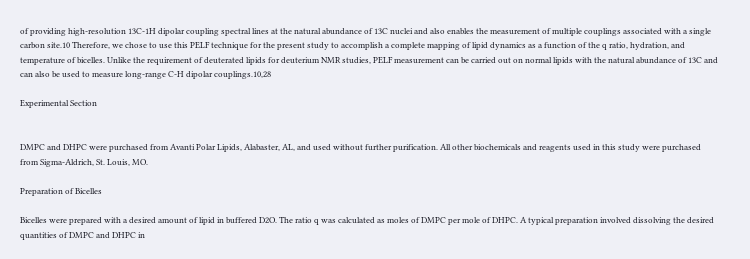of providing high-resolution 13C-1H dipolar coupling spectral lines at the natural abundance of 13C nuclei and also enables the measurement of multiple couplings associated with a single carbon site.10 Therefore, we chose to use this PELF technique for the present study to accomplish a complete mapping of lipid dynamics as a function of the q ratio, hydration, and temperature of bicelles. Unlike the requirement of deuterated lipids for deuterium NMR studies, PELF measurement can be carried out on normal lipids with the natural abundance of 13C and can also be used to measure long-range C-H dipolar couplings.10,28

Experimental Section


DMPC and DHPC were purchased from Avanti Polar Lipids, Alabaster, AL, and used without further purification. All other biochemicals and reagents used in this study were purchased from Sigma-Aldrich, St. Louis, MO.

Preparation of Bicelles

Bicelles were prepared with a desired amount of lipid in buffered D2O. The ratio q was calculated as moles of DMPC per mole of DHPC. A typical preparation involved dissolving the desired quantities of DMPC and DHPC in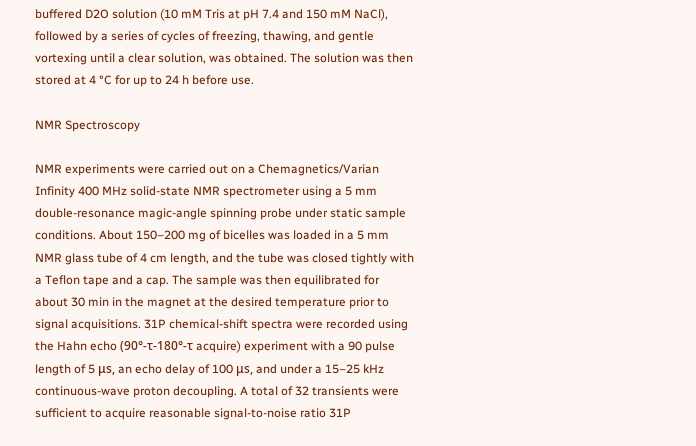buffered D2O solution (10 mM Tris at pH 7.4 and 150 mM NaCl), followed by a series of cycles of freezing, thawing, and gentle vortexing until a clear solution, was obtained. The solution was then stored at 4 °C for up to 24 h before use.

NMR Spectroscopy

NMR experiments were carried out on a Chemagnetics/Varian Infinity 400 MHz solid-state NMR spectrometer using a 5 mm double-resonance magic-angle spinning probe under static sample conditions. About 150–200 mg of bicelles was loaded in a 5 mm NMR glass tube of 4 cm length, and the tube was closed tightly with a Teflon tape and a cap. The sample was then equilibrated for about 30 min in the magnet at the desired temperature prior to signal acquisitions. 31P chemical-shift spectra were recorded using the Hahn echo (90°-τ-180°-τ acquire) experiment with a 90 pulse length of 5 μs, an echo delay of 100 μs, and under a 15–25 kHz continuous-wave proton decoupling. A total of 32 transients were sufficient to acquire reasonable signal-to-noise ratio 31P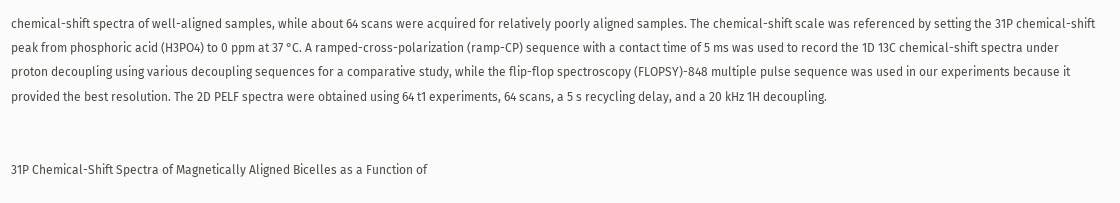chemical-shift spectra of well-aligned samples, while about 64 scans were acquired for relatively poorly aligned samples. The chemical-shift scale was referenced by setting the 31P chemical-shift peak from phosphoric acid (H3PO4) to 0 ppm at 37 °C. A ramped-cross-polarization (ramp-CP) sequence with a contact time of 5 ms was used to record the 1D 13C chemical-shift spectra under proton decoupling using various decoupling sequences for a comparative study, while the flip-flop spectroscopy (FLOPSY)-848 multiple pulse sequence was used in our experiments because it provided the best resolution. The 2D PELF spectra were obtained using 64 t1 experiments, 64 scans, a 5 s recycling delay, and a 20 kHz 1H decoupling.


31P Chemical-Shift Spectra of Magnetically Aligned Bicelles as a Function of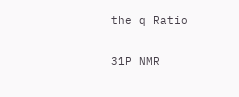the q Ratio

31P NMR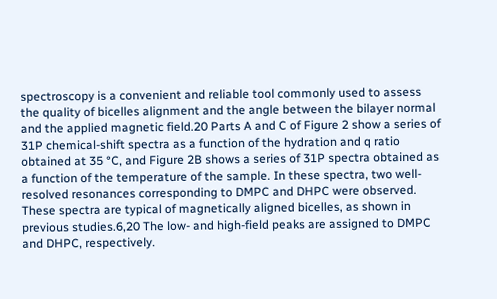spectroscopy is a convenient and reliable tool commonly used to assess the quality of bicelles alignment and the angle between the bilayer normal and the applied magnetic field.20 Parts A and C of Figure 2 show a series of 31P chemical-shift spectra as a function of the hydration and q ratio obtained at 35 °C, and Figure 2B shows a series of 31P spectra obtained as a function of the temperature of the sample. In these spectra, two well-resolved resonances corresponding to DMPC and DHPC were observed. These spectra are typical of magnetically aligned bicelles, as shown in previous studies.6,20 The low- and high-field peaks are assigned to DMPC and DHPC, respectively.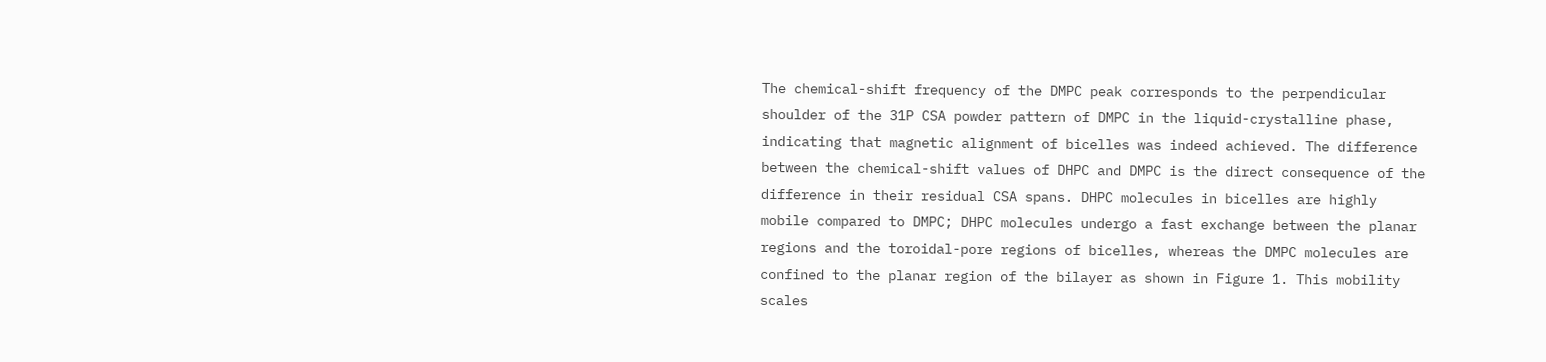The chemical-shift frequency of the DMPC peak corresponds to the perpendicular shoulder of the 31P CSA powder pattern of DMPC in the liquid-crystalline phase, indicating that magnetic alignment of bicelles was indeed achieved. The difference between the chemical-shift values of DHPC and DMPC is the direct consequence of the difference in their residual CSA spans. DHPC molecules in bicelles are highly mobile compared to DMPC; DHPC molecules undergo a fast exchange between the planar regions and the toroidal-pore regions of bicelles, whereas the DMPC molecules are confined to the planar region of the bilayer as shown in Figure 1. This mobility scales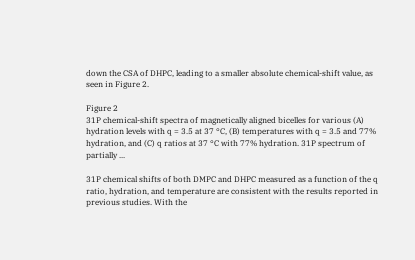down the CSA of DHPC, leading to a smaller absolute chemical-shift value, as seen in Figure 2.

Figure 2
31P chemical-shift spectra of magnetically aligned bicelles for various (A) hydration levels with q = 3.5 at 37 °C, (B) temperatures with q = 3.5 and 77% hydration, and (C) q ratios at 37 °C with 77% hydration. 31P spectrum of partially ...

31P chemical shifts of both DMPC and DHPC measured as a function of the q ratio, hydration, and temperature are consistent with the results reported in previous studies. With the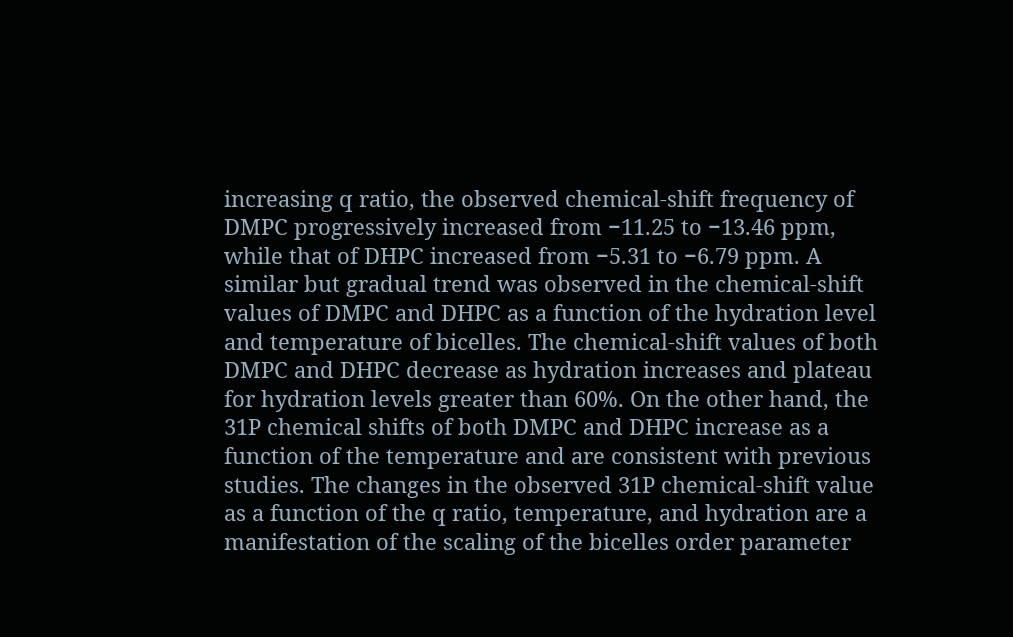increasing q ratio, the observed chemical-shift frequency of DMPC progressively increased from −11.25 to −13.46 ppm, while that of DHPC increased from −5.31 to −6.79 ppm. A similar but gradual trend was observed in the chemical-shift values of DMPC and DHPC as a function of the hydration level and temperature of bicelles. The chemical-shift values of both DMPC and DHPC decrease as hydration increases and plateau for hydration levels greater than 60%. On the other hand, the 31P chemical shifts of both DMPC and DHPC increase as a function of the temperature and are consistent with previous studies. The changes in the observed 31P chemical-shift value as a function of the q ratio, temperature, and hydration are a manifestation of the scaling of the bicelles order parameter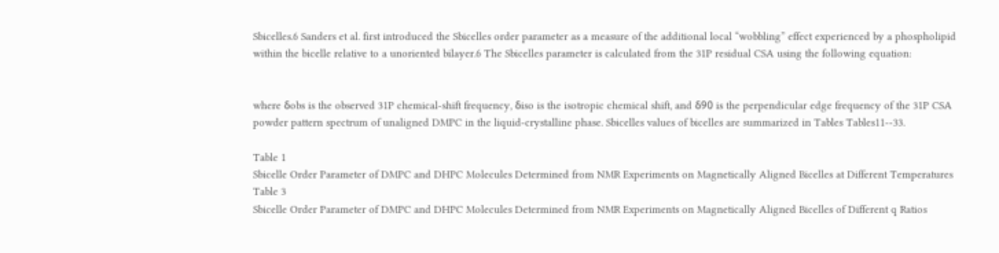Sbicelles.6 Sanders et al. first introduced the Sbicelles order parameter as a measure of the additional local “wobbling” effect experienced by a phospholipid within the bicelle relative to a unoriented bilayer.6 The Sbicelles parameter is calculated from the 31P residual CSA using the following equation:


where δobs is the observed 31P chemical-shift frequency, δiso is the isotropic chemical shift, and δ90 is the perpendicular edge frequency of the 31P CSA powder pattern spectrum of unaligned DMPC in the liquid-crystalline phase. Sbicelles values of bicelles are summarized in Tables Tables11--33.

Table 1
Sbicelle Order Parameter of DMPC and DHPC Molecules Determined from NMR Experiments on Magnetically Aligned Bicelles at Different Temperatures
Table 3
Sbicelle Order Parameter of DMPC and DHPC Molecules Determined from NMR Experiments on Magnetically Aligned Bicelles of Different q Ratios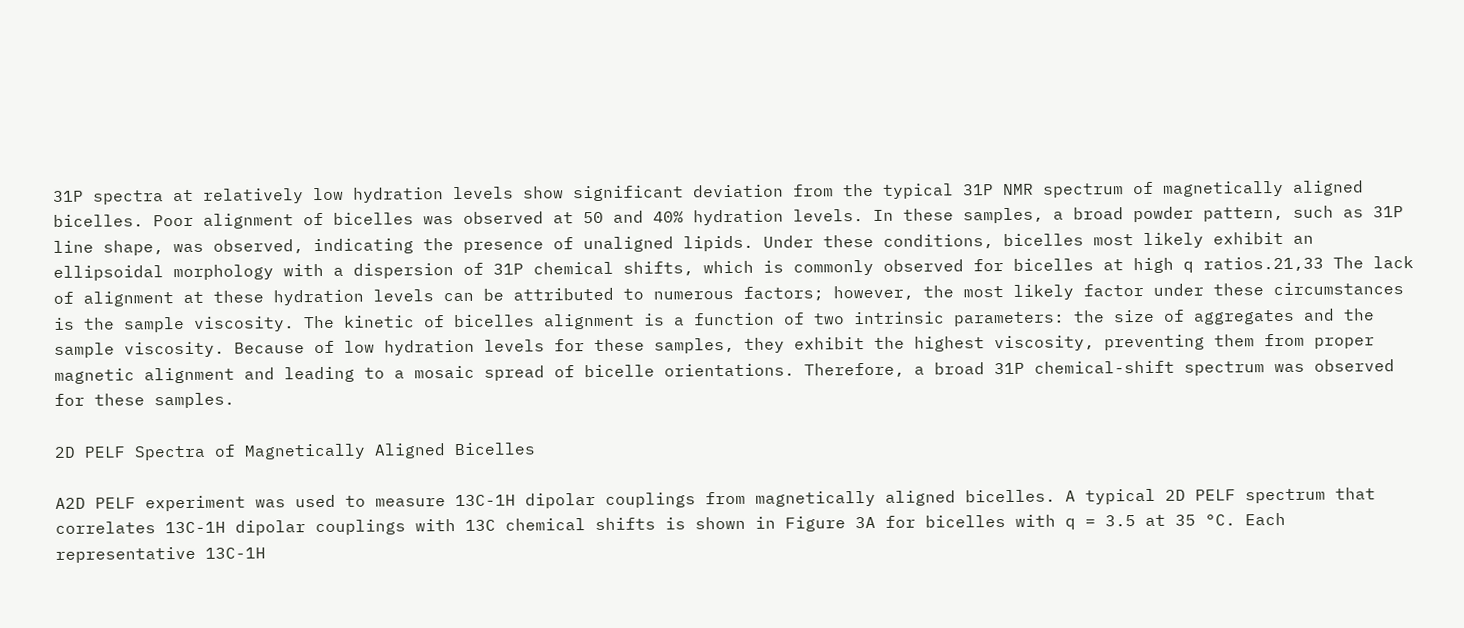31P spectra at relatively low hydration levels show significant deviation from the typical 31P NMR spectrum of magnetically aligned bicelles. Poor alignment of bicelles was observed at 50 and 40% hydration levels. In these samples, a broad powder pattern, such as 31P line shape, was observed, indicating the presence of unaligned lipids. Under these conditions, bicelles most likely exhibit an ellipsoidal morphology with a dispersion of 31P chemical shifts, which is commonly observed for bicelles at high q ratios.21,33 The lack of alignment at these hydration levels can be attributed to numerous factors; however, the most likely factor under these circumstances is the sample viscosity. The kinetic of bicelles alignment is a function of two intrinsic parameters: the size of aggregates and the sample viscosity. Because of low hydration levels for these samples, they exhibit the highest viscosity, preventing them from proper magnetic alignment and leading to a mosaic spread of bicelle orientations. Therefore, a broad 31P chemical-shift spectrum was observed for these samples.

2D PELF Spectra of Magnetically Aligned Bicelles

A2D PELF experiment was used to measure 13C-1H dipolar couplings from magnetically aligned bicelles. A typical 2D PELF spectrum that correlates 13C-1H dipolar couplings with 13C chemical shifts is shown in Figure 3A for bicelles with q = 3.5 at 35 °C. Each representative 13C-1H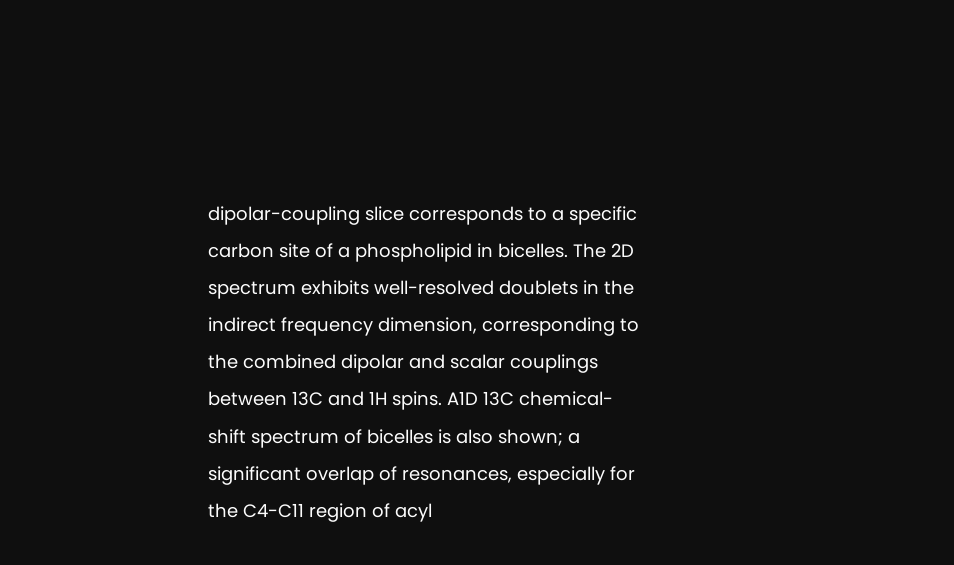dipolar-coupling slice corresponds to a specific carbon site of a phospholipid in bicelles. The 2D spectrum exhibits well-resolved doublets in the indirect frequency dimension, corresponding to the combined dipolar and scalar couplings between 13C and 1H spins. A1D 13C chemical-shift spectrum of bicelles is also shown; a significant overlap of resonances, especially for the C4-C11 region of acyl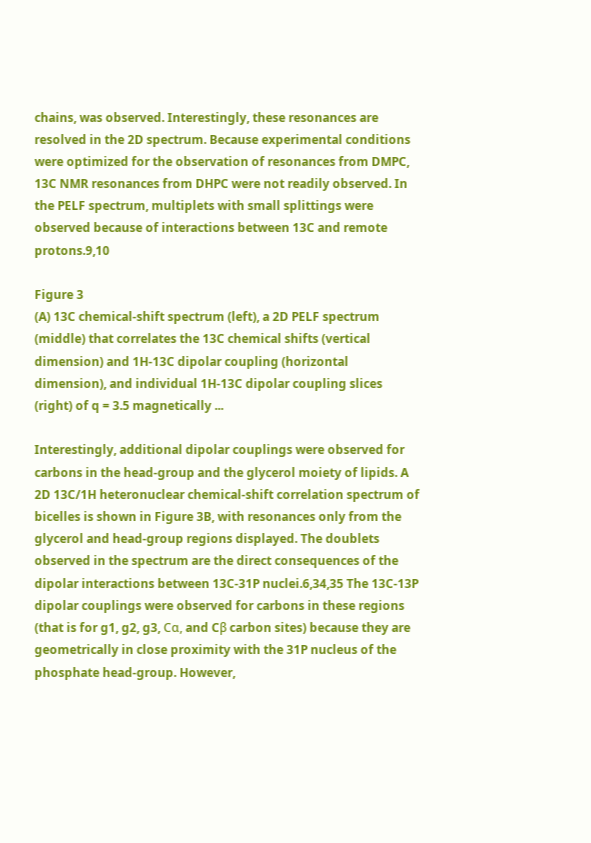chains, was observed. Interestingly, these resonances are resolved in the 2D spectrum. Because experimental conditions were optimized for the observation of resonances from DMPC, 13C NMR resonances from DHPC were not readily observed. In the PELF spectrum, multiplets with small splittings were observed because of interactions between 13C and remote protons.9,10

Figure 3
(A) 13C chemical-shift spectrum (left), a 2D PELF spectrum (middle) that correlates the 13C chemical shifts (vertical dimension) and 1H-13C dipolar coupling (horizontal dimension), and individual 1H-13C dipolar coupling slices (right) of q = 3.5 magnetically ...

Interestingly, additional dipolar couplings were observed for carbons in the head-group and the glycerol moiety of lipids. A 2D 13C/1H heteronuclear chemical-shift correlation spectrum of bicelles is shown in Figure 3B, with resonances only from the glycerol and head-group regions displayed. The doublets observed in the spectrum are the direct consequences of the dipolar interactions between 13C-31P nuclei.6,34,35 The 13C-13P dipolar couplings were observed for carbons in these regions (that is for g1, g2, g3, Cα, and Cβ carbon sites) because they are geometrically in close proximity with the 31P nucleus of the phosphate head-group. However,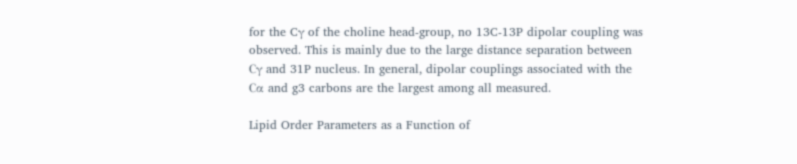for the Cγ of the choline head-group, no 13C-13P dipolar coupling was observed. This is mainly due to the large distance separation between Cγ and 31P nucleus. In general, dipolar couplings associated with the Cα and g3 carbons are the largest among all measured.

Lipid Order Parameters as a Function of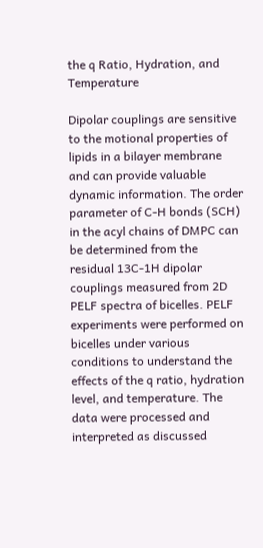the q Ratio, Hydration, and Temperature

Dipolar couplings are sensitive to the motional properties of lipids in a bilayer membrane and can provide valuable dynamic information. The order parameter of C-H bonds (SCH) in the acyl chains of DMPC can be determined from the residual 13C-1H dipolar couplings measured from 2D PELF spectra of bicelles. PELF experiments were performed on bicelles under various conditions to understand the effects of the q ratio, hydration level, and temperature. The data were processed and interpreted as discussed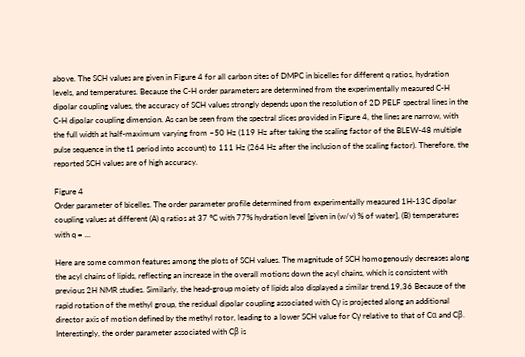above. The SCH values are given in Figure 4 for all carbon sites of DMPC in bicelles for different q ratios, hydration levels, and temperatures. Because the C-H order parameters are determined from the experimentally measured C-H dipolar coupling values, the accuracy of SCH values strongly depends upon the resolution of 2D PELF spectral lines in the C-H dipolar coupling dimension. As can be seen from the spectral slices provided in Figure 4, the lines are narrow, with the full width at half-maximum varying from ~50 Hz (119 Hz after taking the scaling factor of the BLEW-48 multiple pulse sequence in the t1 period into account) to 111 Hz (264 Hz after the inclusion of the scaling factor). Therefore, the reported SCH values are of high accuracy.

Figure 4
Order parameter of bicelles. The order parameter profile determined from experimentally measured 1H-13C dipolar coupling values at different (A) q ratios at 37 °C with 77% hydration level [given in (w/v) % of water], (B) temperatures with q = ...

Here are some common features among the plots of SCH values. The magnitude of SCH homogenously decreases along the acyl chains of lipids, reflecting an increase in the overall motions down the acyl chains, which is consistent with previous 2H NMR studies. Similarly, the head-group moiety of lipids also displayed a similar trend.19,36 Because of the rapid rotation of the methyl group, the residual dipolar coupling associated with Cγ is projected along an additional director axis of motion defined by the methyl rotor, leading to a lower SCH value for Cγ relative to that of Cα and Cβ. Interestingly, the order parameter associated with Cβ is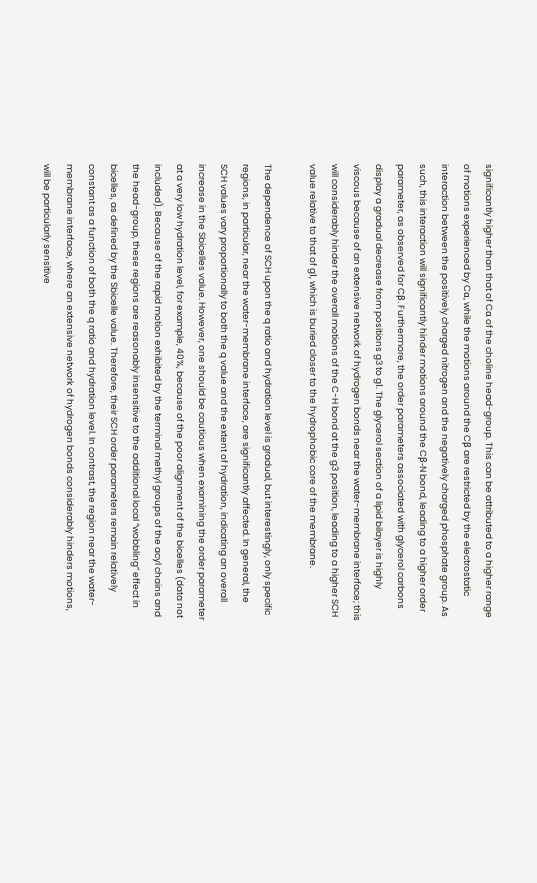significantly higher than that of Cα of the choline head-group. This can be attributed to a higher range of motions experienced by Cα, while the motions around the Cβ are restricted by the electrostatic interaction between the positively charged nitrogen and the negatively charged phosphate group. As such, this interaction will significantly hinder motions around the Cβ-N bond, leading to a higher order parameter, as observed for Cβ. Furthermore, the order parameters associated with glycerol carbons display a gradual decrease from positions g3 to g1. The glycerol section of a lipid bilayer is highly viscous because of an extensive network of hydrogen bonds near the water-membrane interface; this will considerably hinder the overall motions of the C-H bond at the g3 position, leading to a higher SCH value relative to that of g1, which is buried closer to the hydrophobic core of the membrane.

The dependence of SCH upon the q ratio and hydration level is gradual, but interestingly, only specific regions, in particular, near the water-membrane interface, are significantly affected. In general, the SCH values vary proportionally to both the q value and the extent of hydration, indicating an overall increase in the Sbicelles value. However, one should be cautious when examining the order parameter at a very low hydration level, for example, 40%, because of the poor alignment of the bicelles (data not included). Because of the rapid motion exhibited by the terminal methyl groups of the acyl chains and the head-group, these regions are reasonably insensitive to the additional local “wobbling” effect in bicelles, as defined by the Sbicelle value. Therefore, their SCH order parameters remain relatively constant as a function of both the q ratio and hydration level. In contrast, the region near the water-membrane interface, where an extensive network of hydrogen bonds considerably hinders motions, will be particularly sensitive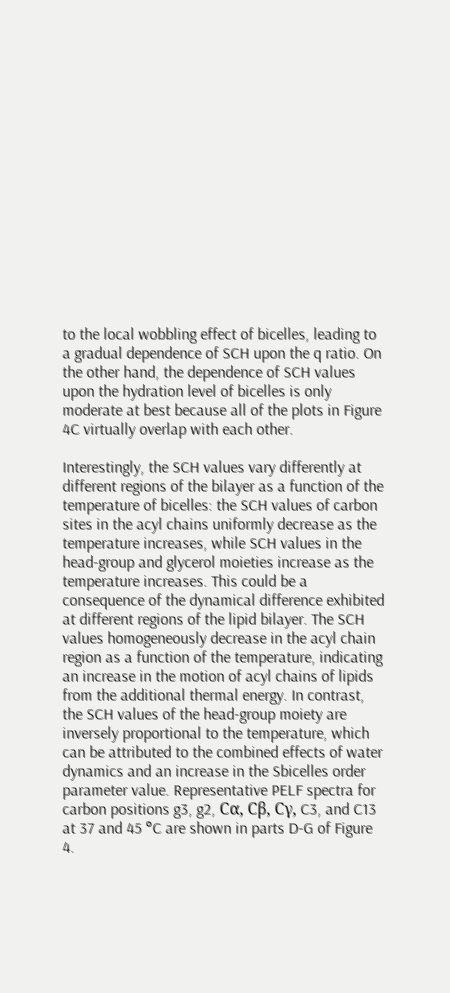to the local wobbling effect of bicelles, leading to a gradual dependence of SCH upon the q ratio. On the other hand, the dependence of SCH values upon the hydration level of bicelles is only moderate at best because all of the plots in Figure 4C virtually overlap with each other.

Interestingly, the SCH values vary differently at different regions of the bilayer as a function of the temperature of bicelles: the SCH values of carbon sites in the acyl chains uniformly decrease as the temperature increases, while SCH values in the head-group and glycerol moieties increase as the temperature increases. This could be a consequence of the dynamical difference exhibited at different regions of the lipid bilayer. The SCH values homogeneously decrease in the acyl chain region as a function of the temperature, indicating an increase in the motion of acyl chains of lipids from the additional thermal energy. In contrast, the SCH values of the head-group moiety are inversely proportional to the temperature, which can be attributed to the combined effects of water dynamics and an increase in the Sbicelles order parameter value. Representative PELF spectra for carbon positions g3, g2, Cα, Cβ, Cγ, C3, and C13 at 37 and 45 °C are shown in parts D-G of Figure 4.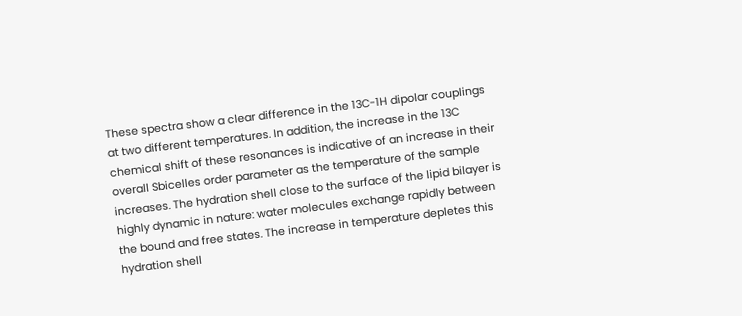These spectra show a clear difference in the 13C-1H dipolar couplings at two different temperatures. In addition, the increase in the 13C chemical shift of these resonances is indicative of an increase in their overall Sbicelles order parameter as the temperature of the sample increases. The hydration shell close to the surface of the lipid bilayer is highly dynamic in nature: water molecules exchange rapidly between the bound and free states. The increase in temperature depletes this hydration shell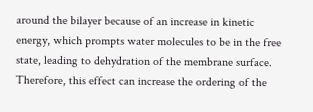around the bilayer because of an increase in kinetic energy, which prompts water molecules to be in the free state, leading to dehydration of the membrane surface. Therefore, this effect can increase the ordering of the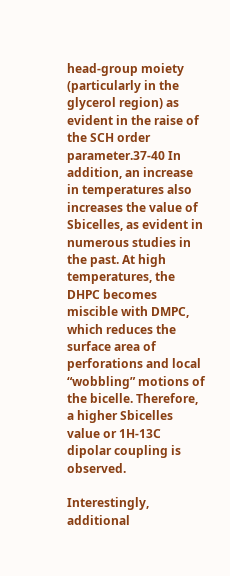head-group moiety (particularly in the glycerol region) as evident in the raise of the SCH order parameter.37-40 In addition, an increase in temperatures also increases the value of Sbicelles, as evident in numerous studies in the past. At high temperatures, the DHPC becomes miscible with DMPC, which reduces the surface area of perforations and local “wobbling” motions of the bicelle. Therefore, a higher Sbicelles value or 1H-13C dipolar coupling is observed.

Interestingly, additional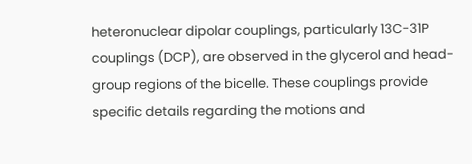heteronuclear dipolar couplings, particularly 13C-31P couplings (DCP), are observed in the glycerol and head-group regions of the bicelle. These couplings provide specific details regarding the motions and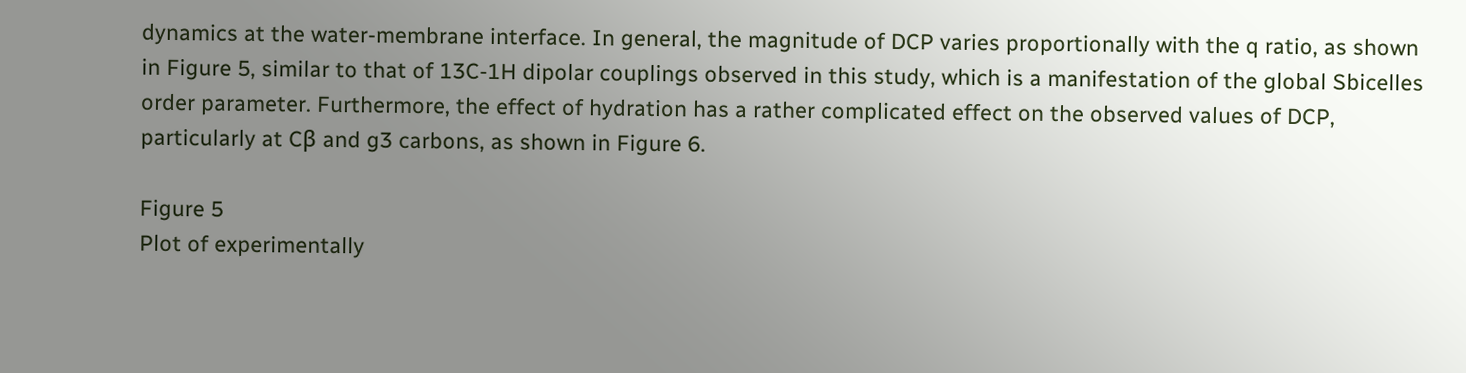dynamics at the water-membrane interface. In general, the magnitude of DCP varies proportionally with the q ratio, as shown in Figure 5, similar to that of 13C-1H dipolar couplings observed in this study, which is a manifestation of the global Sbicelles order parameter. Furthermore, the effect of hydration has a rather complicated effect on the observed values of DCP, particularly at Cβ and g3 carbons, as shown in Figure 6.

Figure 5
Plot of experimentally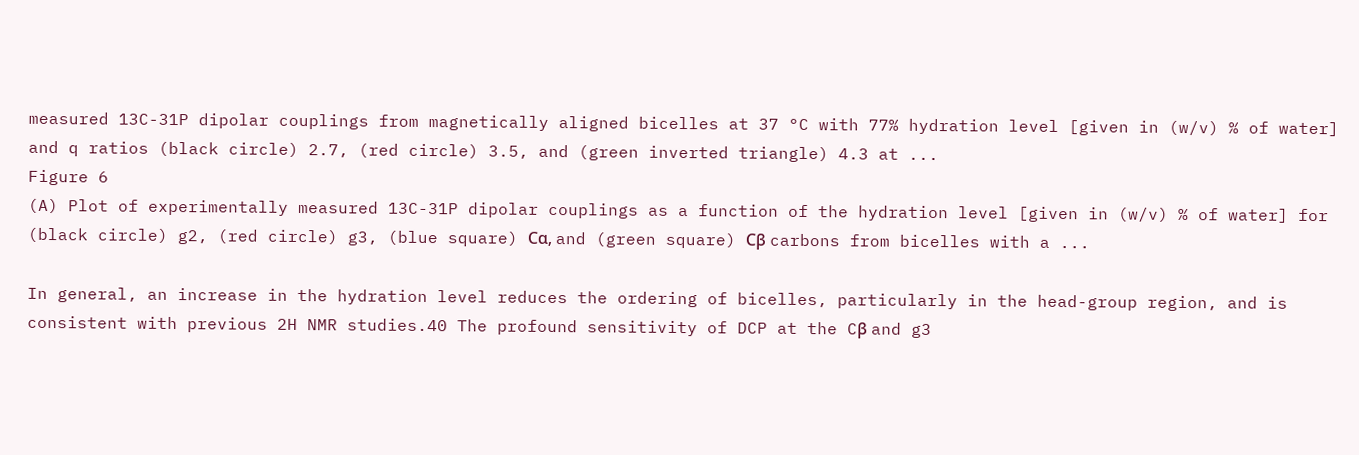measured 13C-31P dipolar couplings from magnetically aligned bicelles at 37 °C with 77% hydration level [given in (w/v) % of water] and q ratios (black circle) 2.7, (red circle) 3.5, and (green inverted triangle) 4.3 at ...
Figure 6
(A) Plot of experimentally measured 13C-31P dipolar couplings as a function of the hydration level [given in (w/v) % of water] for (black circle) g2, (red circle) g3, (blue square) Cα, and (green square) Cβ carbons from bicelles with a ...

In general, an increase in the hydration level reduces the ordering of bicelles, particularly in the head-group region, and is consistent with previous 2H NMR studies.40 The profound sensitivity of DCP at the Cβ and g3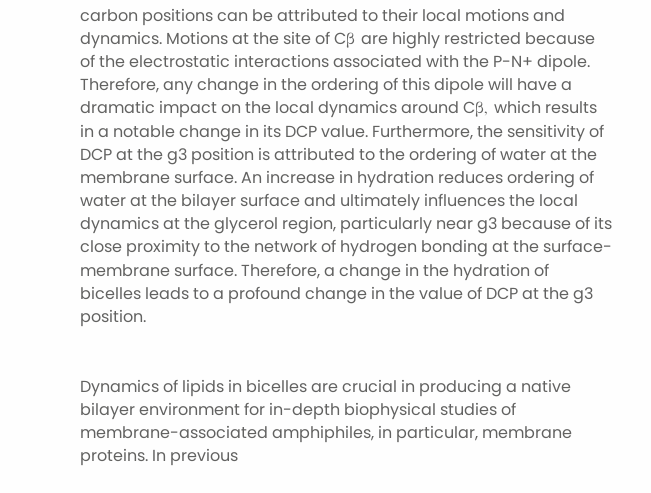carbon positions can be attributed to their local motions and dynamics. Motions at the site of Cβ are highly restricted because of the electrostatic interactions associated with the P-N+ dipole. Therefore, any change in the ordering of this dipole will have a dramatic impact on the local dynamics around Cβ, which results in a notable change in its DCP value. Furthermore, the sensitivity of DCP at the g3 position is attributed to the ordering of water at the membrane surface. An increase in hydration reduces ordering of water at the bilayer surface and ultimately influences the local dynamics at the glycerol region, particularly near g3 because of its close proximity to the network of hydrogen bonding at the surface-membrane surface. Therefore, a change in the hydration of bicelles leads to a profound change in the value of DCP at the g3 position.


Dynamics of lipids in bicelles are crucial in producing a native bilayer environment for in-depth biophysical studies of membrane-associated amphiphiles, in particular, membrane proteins. In previous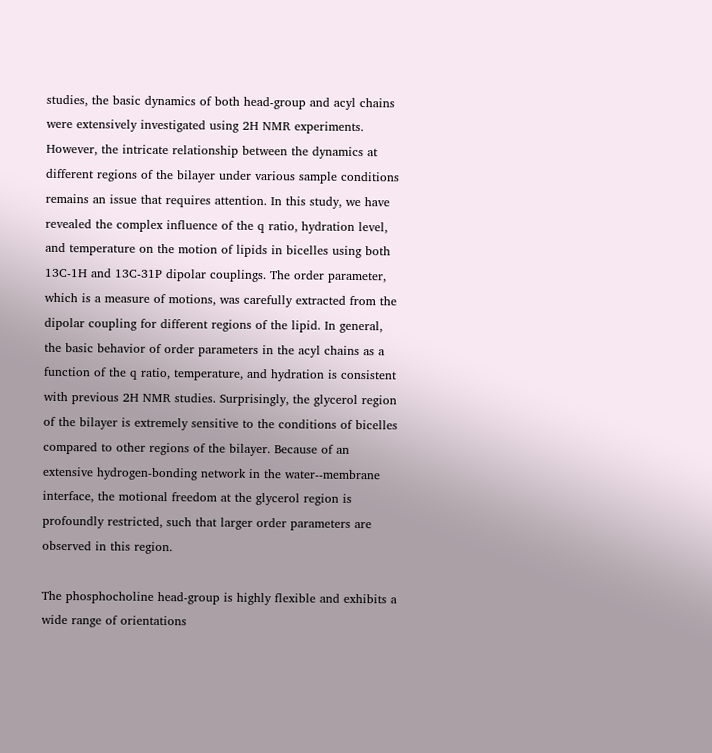studies, the basic dynamics of both head-group and acyl chains were extensively investigated using 2H NMR experiments. However, the intricate relationship between the dynamics at different regions of the bilayer under various sample conditions remains an issue that requires attention. In this study, we have revealed the complex influence of the q ratio, hydration level, and temperature on the motion of lipids in bicelles using both 13C-1H and 13C-31P dipolar couplings. The order parameter, which is a measure of motions, was carefully extracted from the dipolar coupling for different regions of the lipid. In general, the basic behavior of order parameters in the acyl chains as a function of the q ratio, temperature, and hydration is consistent with previous 2H NMR studies. Surprisingly, the glycerol region of the bilayer is extremely sensitive to the conditions of bicelles compared to other regions of the bilayer. Because of an extensive hydrogen-bonding network in the water--membrane interface, the motional freedom at the glycerol region is profoundly restricted, such that larger order parameters are observed in this region.

The phosphocholine head-group is highly flexible and exhibits a wide range of orientations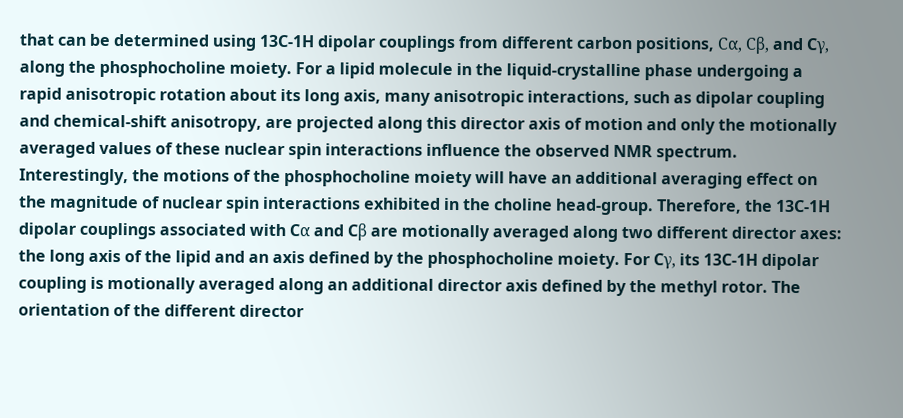that can be determined using 13C-1H dipolar couplings from different carbon positions, Cα, Cβ, and Cγ, along the phosphocholine moiety. For a lipid molecule in the liquid-crystalline phase undergoing a rapid anisotropic rotation about its long axis, many anisotropic interactions, such as dipolar coupling and chemical-shift anisotropy, are projected along this director axis of motion and only the motionally averaged values of these nuclear spin interactions influence the observed NMR spectrum. Interestingly, the motions of the phosphocholine moiety will have an additional averaging effect on the magnitude of nuclear spin interactions exhibited in the choline head-group. Therefore, the 13C-1H dipolar couplings associated with Cα and Cβ are motionally averaged along two different director axes: the long axis of the lipid and an axis defined by the phosphocholine moiety. For Cγ, its 13C-1H dipolar coupling is motionally averaged along an additional director axis defined by the methyl rotor. The orientation of the different director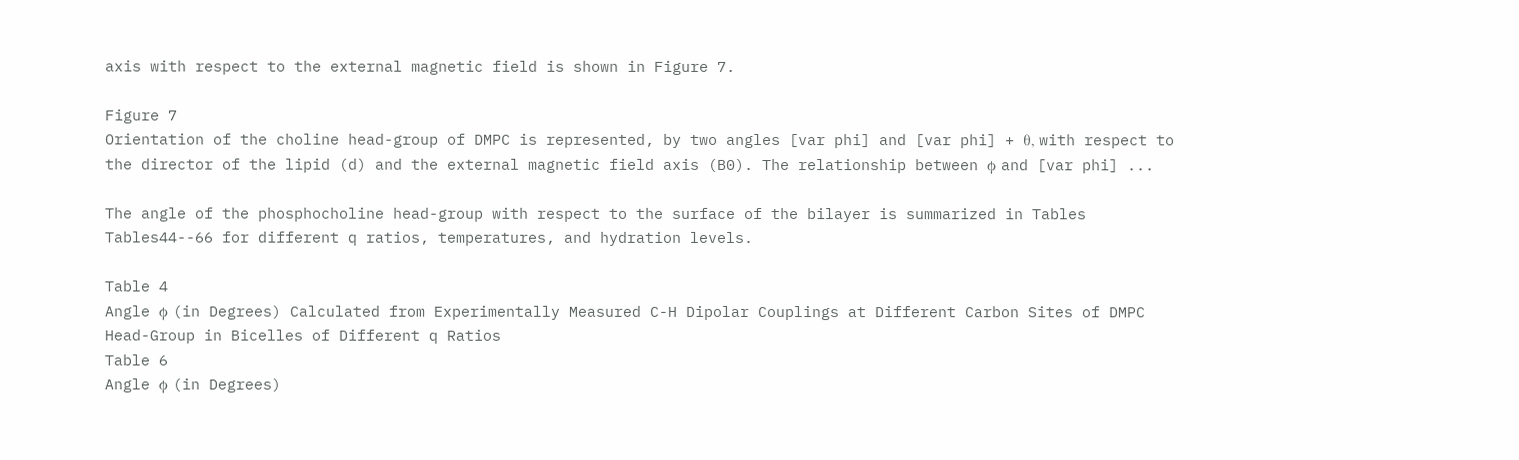axis with respect to the external magnetic field is shown in Figure 7.

Figure 7
Orientation of the choline head-group of DMPC is represented, by two angles [var phi] and [var phi] + θ, with respect to the director of the lipid (d) and the external magnetic field axis (B0). The relationship between ϕ and [var phi] ...

The angle of the phosphocholine head-group with respect to the surface of the bilayer is summarized in Tables Tables44--66 for different q ratios, temperatures, and hydration levels.

Table 4
Angle ϕ (in Degrees) Calculated from Experimentally Measured C-H Dipolar Couplings at Different Carbon Sites of DMPC Head-Group in Bicelles of Different q Ratios
Table 6
Angle ϕ (in Degrees)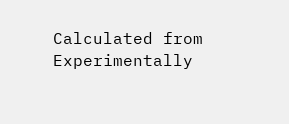Calculated from Experimentally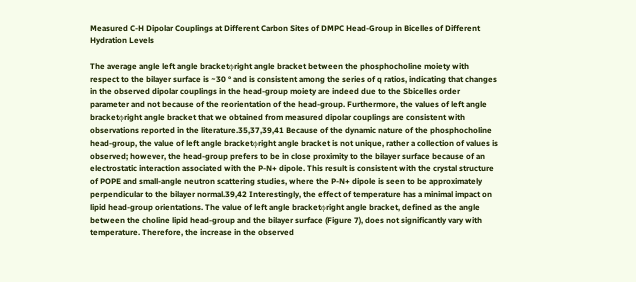Measured C-H Dipolar Couplings at Different Carbon Sites of DMPC Head-Group in Bicelles of Different Hydration Levels

The average angle left angle bracketϕright angle bracket between the phosphocholine moiety with respect to the bilayer surface is ~30 ° and is consistent among the series of q ratios, indicating that changes in the observed dipolar couplings in the head-group moiety are indeed due to the Sbicelles order parameter and not because of the reorientation of the head-group. Furthermore, the values of left angle bracketϕright angle bracket that we obtained from measured dipolar couplings are consistent with observations reported in the literature.35,37,39,41 Because of the dynamic nature of the phosphocholine head-group, the value of left angle bracketϕright angle bracket is not unique, rather a collection of values is observed; however, the head-group prefers to be in close proximity to the bilayer surface because of an electrostatic interaction associated with the P-N+ dipole. This result is consistent with the crystal structure of POPE and small-angle neutron scattering studies, where the P-N+ dipole is seen to be approximately perpendicular to the bilayer normal.39,42 Interestingly, the effect of temperature has a minimal impact on lipid head-group orientations. The value of left angle bracketϕright angle bracket, defined as the angle between the choline lipid head-group and the bilayer surface (Figure 7), does not significantly vary with temperature. Therefore, the increase in the observed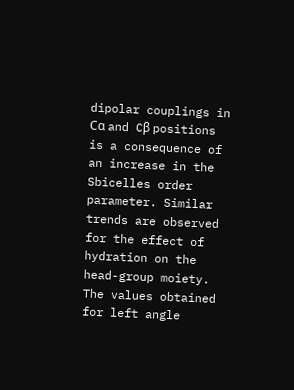dipolar couplings in Cα and Cβ positions is a consequence of an increase in the Sbicelles order parameter. Similar trends are observed for the effect of hydration on the head-group moiety. The values obtained for left angle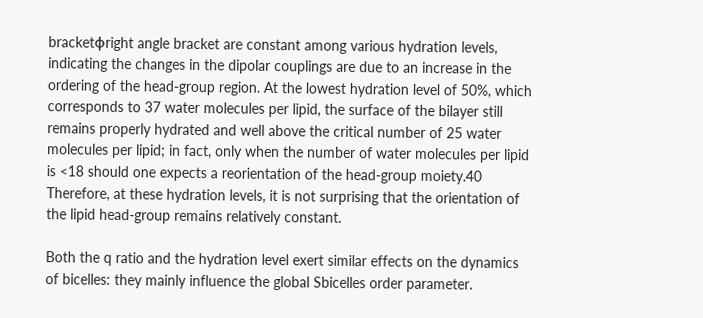bracketϕright angle bracket are constant among various hydration levels, indicating the changes in the dipolar couplings are due to an increase in the ordering of the head-group region. At the lowest hydration level of 50%, which corresponds to 37 water molecules per lipid, the surface of the bilayer still remains properly hydrated and well above the critical number of 25 water molecules per lipid; in fact, only when the number of water molecules per lipid is <18 should one expects a reorientation of the head-group moiety.40 Therefore, at these hydration levels, it is not surprising that the orientation of the lipid head-group remains relatively constant.

Both the q ratio and the hydration level exert similar effects on the dynamics of bicelles: they mainly influence the global Sbicelles order parameter.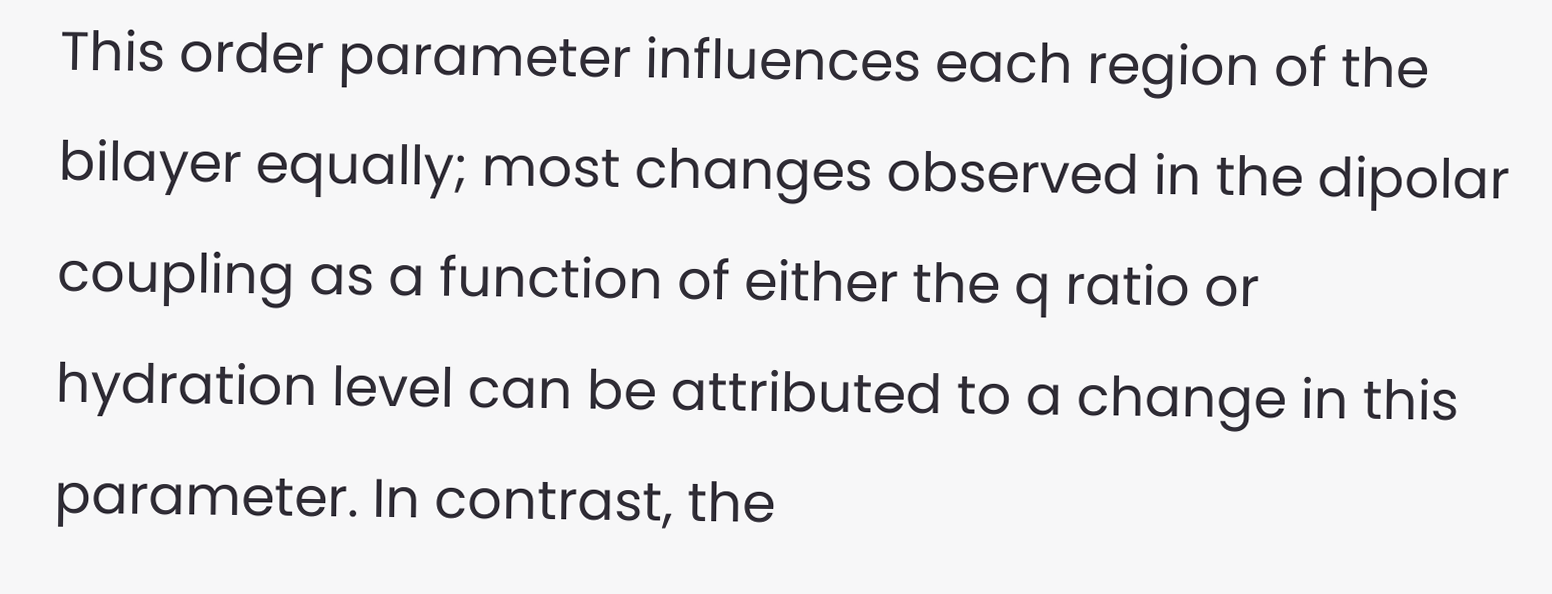This order parameter influences each region of the bilayer equally; most changes observed in the dipolar coupling as a function of either the q ratio or hydration level can be attributed to a change in this parameter. In contrast, the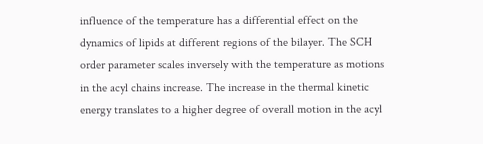influence of the temperature has a differential effect on the dynamics of lipids at different regions of the bilayer. The SCH order parameter scales inversely with the temperature as motions in the acyl chains increase. The increase in the thermal kinetic energy translates to a higher degree of overall motion in the acyl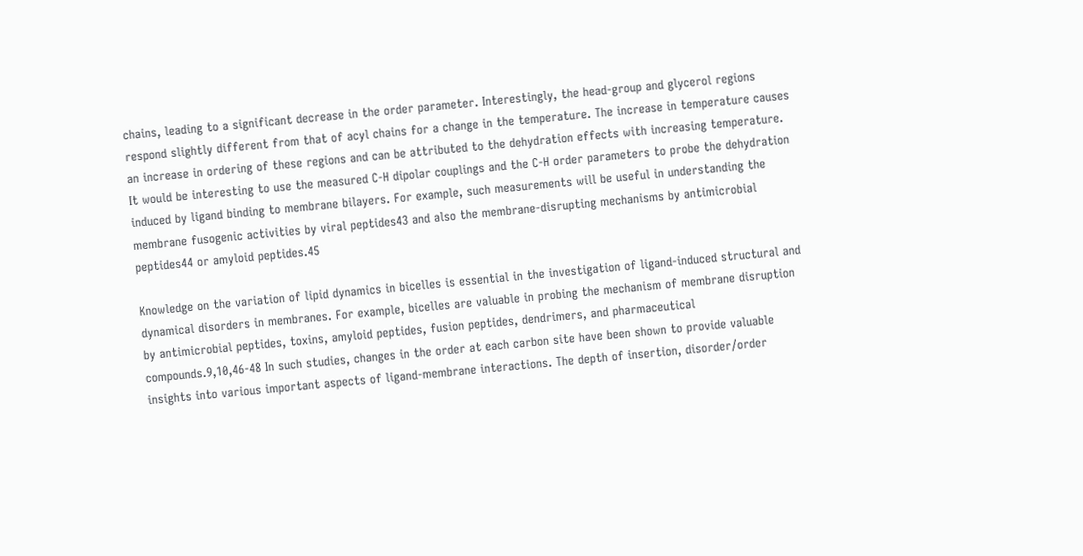chains, leading to a significant decrease in the order parameter. Interestingly, the head-group and glycerol regions respond slightly different from that of acyl chains for a change in the temperature. The increase in temperature causes an increase in ordering of these regions and can be attributed to the dehydration effects with increasing temperature. It would be interesting to use the measured C-H dipolar couplings and the C-H order parameters to probe the dehydration induced by ligand binding to membrane bilayers. For example, such measurements will be useful in understanding the membrane fusogenic activities by viral peptides43 and also the membrane-disrupting mechanisms by antimicrobial peptides44 or amyloid peptides.45

Knowledge on the variation of lipid dynamics in bicelles is essential in the investigation of ligand-induced structural and dynamical disorders in membranes. For example, bicelles are valuable in probing the mechanism of membrane disruption by antimicrobial peptides, toxins, amyloid peptides, fusion peptides, dendrimers, and pharmaceutical compounds.9,10,46-48 In such studies, changes in the order at each carbon site have been shown to provide valuable insights into various important aspects of ligand-membrane interactions. The depth of insertion, disorder/order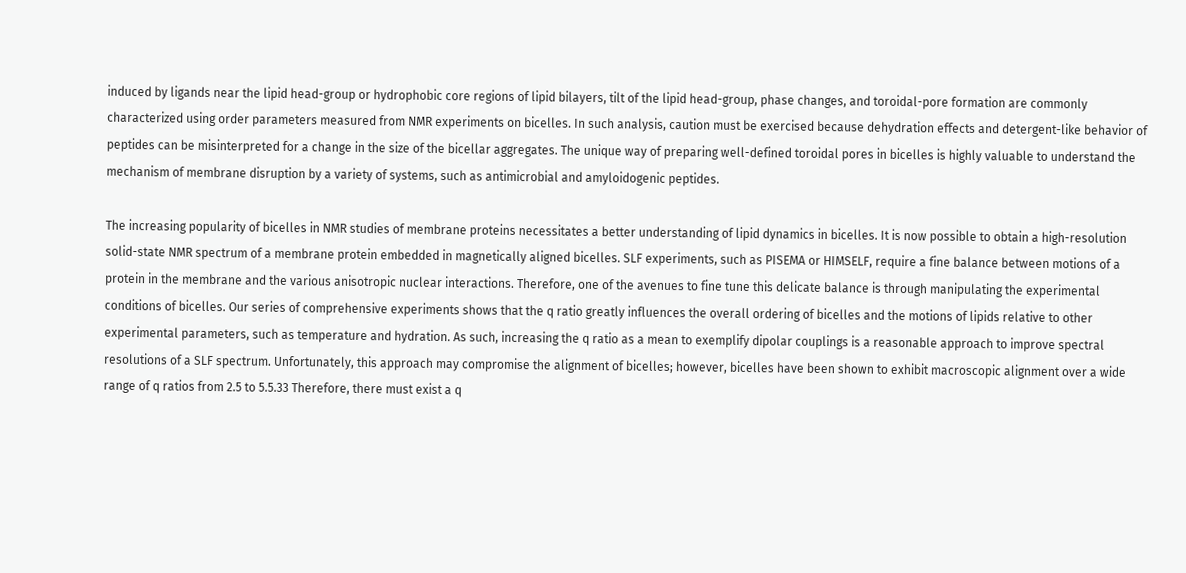induced by ligands near the lipid head-group or hydrophobic core regions of lipid bilayers, tilt of the lipid head-group, phase changes, and toroidal-pore formation are commonly characterized using order parameters measured from NMR experiments on bicelles. In such analysis, caution must be exercised because dehydration effects and detergent-like behavior of peptides can be misinterpreted for a change in the size of the bicellar aggregates. The unique way of preparing well-defined toroidal pores in bicelles is highly valuable to understand the mechanism of membrane disruption by a variety of systems, such as antimicrobial and amyloidogenic peptides.

The increasing popularity of bicelles in NMR studies of membrane proteins necessitates a better understanding of lipid dynamics in bicelles. It is now possible to obtain a high-resolution solid-state NMR spectrum of a membrane protein embedded in magnetically aligned bicelles. SLF experiments, such as PISEMA or HIMSELF, require a fine balance between motions of a protein in the membrane and the various anisotropic nuclear interactions. Therefore, one of the avenues to fine tune this delicate balance is through manipulating the experimental conditions of bicelles. Our series of comprehensive experiments shows that the q ratio greatly influences the overall ordering of bicelles and the motions of lipids relative to other experimental parameters, such as temperature and hydration. As such, increasing the q ratio as a mean to exemplify dipolar couplings is a reasonable approach to improve spectral resolutions of a SLF spectrum. Unfortunately, this approach may compromise the alignment of bicelles; however, bicelles have been shown to exhibit macroscopic alignment over a wide range of q ratios from 2.5 to 5.5.33 Therefore, there must exist a q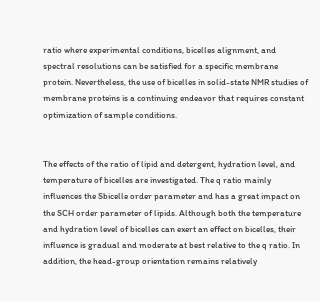ratio where experimental conditions, bicelles alignment, and spectral resolutions can be satisfied for a specific membrane protein. Nevertheless, the use of bicelles in solid-state NMR studies of membrane proteins is a continuing endeavor that requires constant optimization of sample conditions.


The effects of the ratio of lipid and detergent, hydration level, and temperature of bicelles are investigated. The q ratio mainly influences the Sbicelle order parameter and has a great impact on the SCH order parameter of lipids. Although both the temperature and hydration level of bicelles can exert an effect on bicelles, their influence is gradual and moderate at best relative to the q ratio. In addition, the head-group orientation remains relatively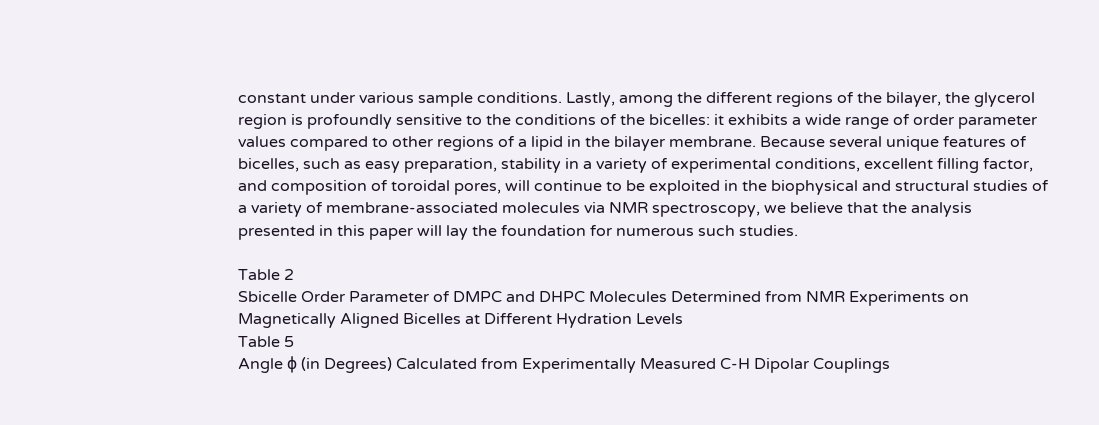constant under various sample conditions. Lastly, among the different regions of the bilayer, the glycerol region is profoundly sensitive to the conditions of the bicelles: it exhibits a wide range of order parameter values compared to other regions of a lipid in the bilayer membrane. Because several unique features of bicelles, such as easy preparation, stability in a variety of experimental conditions, excellent filling factor, and composition of toroidal pores, will continue to be exploited in the biophysical and structural studies of a variety of membrane-associated molecules via NMR spectroscopy, we believe that the analysis presented in this paper will lay the foundation for numerous such studies.

Table 2
Sbicelle Order Parameter of DMPC and DHPC Molecules Determined from NMR Experiments on Magnetically Aligned Bicelles at Different Hydration Levels
Table 5
Angle ϕ (in Degrees) Calculated from Experimentally Measured C-H Dipolar Couplings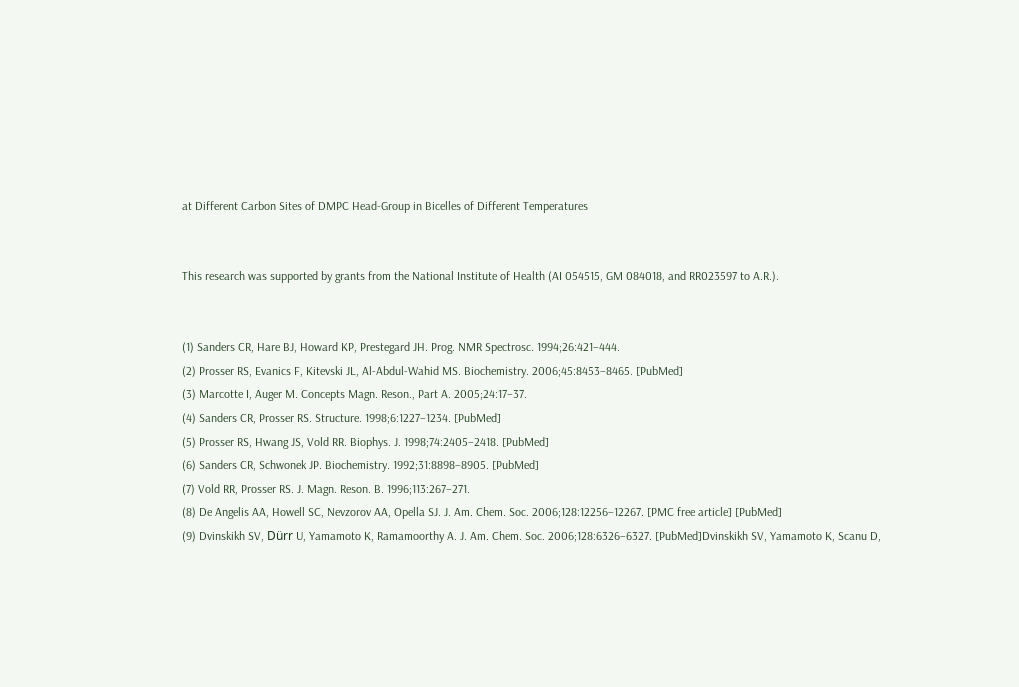at Different Carbon Sites of DMPC Head-Group in Bicelles of Different Temperatures


This research was supported by grants from the National Institute of Health (AI 054515, GM 084018, and RR023597 to A.R.).


(1) Sanders CR, Hare BJ, Howard KP, Prestegard JH. Prog. NMR Spectrosc. 1994;26:421–444.
(2) Prosser RS, Evanics F, Kitevski JL, Al-Abdul-Wahid MS. Biochemistry. 2006;45:8453–8465. [PubMed]
(3) Marcotte I, Auger M. Concepts Magn. Reson., Part A. 2005;24:17–37.
(4) Sanders CR, Prosser RS. Structure. 1998;6:1227–1234. [PubMed]
(5) Prosser RS, Hwang JS, Vold RR. Biophys. J. 1998;74:2405–2418. [PubMed]
(6) Sanders CR, Schwonek JP. Biochemistry. 1992;31:8898–8905. [PubMed]
(7) Vold RR, Prosser RS. J. Magn. Reson. B. 1996;113:267–271.
(8) De Angelis AA, Howell SC, Nevzorov AA, Opella SJ. J. Am. Chem. Soc. 2006;128:12256–12267. [PMC free article] [PubMed]
(9) Dvinskikh SV, Dürr U, Yamamoto K, Ramamoorthy A. J. Am. Chem. Soc. 2006;128:6326–6327. [PubMed]Dvinskikh SV, Yamamoto K, Scanu D,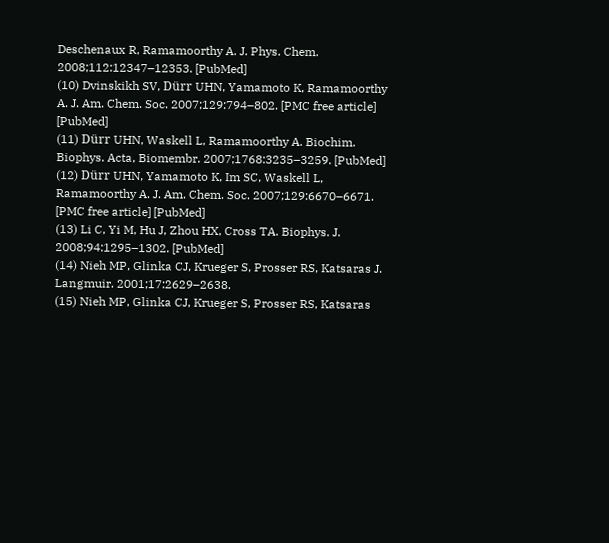Deschenaux R, Ramamoorthy A. J. Phys. Chem. 2008;112:12347–12353. [PubMed]
(10) Dvinskikh SV, Dürr UHN, Yamamoto K, Ramamoorthy A. J. Am. Chem. Soc. 2007;129:794–802. [PMC free article] [PubMed]
(11) Dürr UHN, Waskell L, Ramamoorthy A. Biochim. Biophys. Acta, Biomembr. 2007;1768:3235–3259. [PubMed]
(12) Dürr UHN, Yamamoto K, Im SC, Waskell L, Ramamoorthy A. J. Am. Chem. Soc. 2007;129:6670–6671. [PMC free article] [PubMed]
(13) Li C, Yi M, Hu J, Zhou HX, Cross TA. Biophys. J. 2008;94:1295–1302. [PubMed]
(14) Nieh MP, Glinka CJ, Krueger S, Prosser RS, Katsaras J. Langmuir. 2001;17:2629–2638.
(15) Nieh MP, Glinka CJ, Krueger S, Prosser RS, Katsaras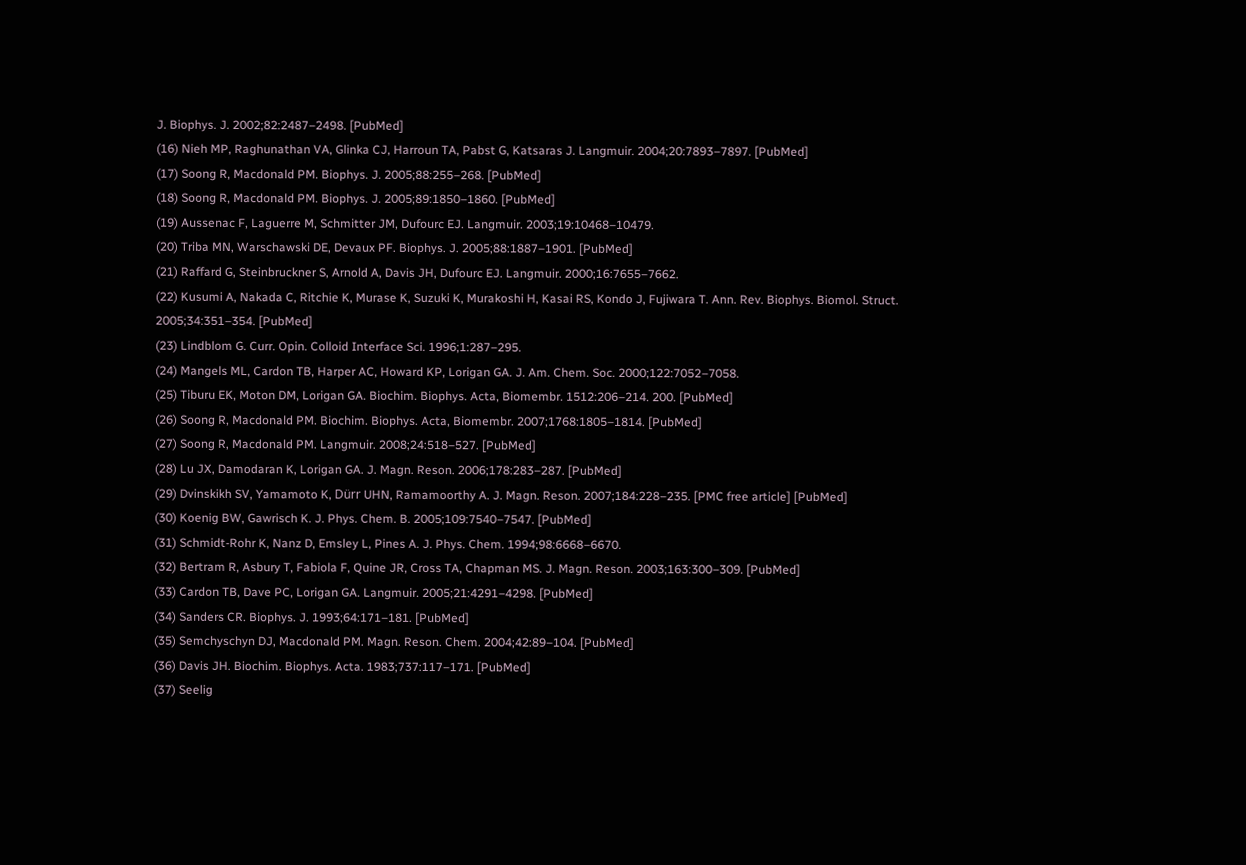J. Biophys. J. 2002;82:2487–2498. [PubMed]
(16) Nieh MP, Raghunathan VA, Glinka CJ, Harroun TA, Pabst G, Katsaras J. Langmuir. 2004;20:7893–7897. [PubMed]
(17) Soong R, Macdonald PM. Biophys. J. 2005;88:255–268. [PubMed]
(18) Soong R, Macdonald PM. Biophys. J. 2005;89:1850–1860. [PubMed]
(19) Aussenac F, Laguerre M, Schmitter JM, Dufourc EJ. Langmuir. 2003;19:10468–10479.
(20) Triba MN, Warschawski DE, Devaux PF. Biophys. J. 2005;88:1887–1901. [PubMed]
(21) Raffard G, Steinbruckner S, Arnold A, Davis JH, Dufourc EJ. Langmuir. 2000;16:7655–7662.
(22) Kusumi A, Nakada C, Ritchie K, Murase K, Suzuki K, Murakoshi H, Kasai RS, Kondo J, Fujiwara T. Ann. Rev. Biophys. Biomol. Struct. 2005;34:351–354. [PubMed]
(23) Lindblom G. Curr. Opin. Colloid Interface Sci. 1996;1:287–295.
(24) Mangels ML, Cardon TB, Harper AC, Howard KP, Lorigan GA. J. Am. Chem. Soc. 2000;122:7052–7058.
(25) Tiburu EK, Moton DM, Lorigan GA. Biochim. Biophys. Acta, Biomembr. 1512:206–214. 200. [PubMed]
(26) Soong R, Macdonald PM. Biochim. Biophys. Acta, Biomembr. 2007;1768:1805–1814. [PubMed]
(27) Soong R, Macdonald PM. Langmuir. 2008;24:518–527. [PubMed]
(28) Lu JX, Damodaran K, Lorigan GA. J. Magn. Reson. 2006;178:283–287. [PubMed]
(29) Dvinskikh SV, Yamamoto K, Dürr UHN, Ramamoorthy A. J. Magn. Reson. 2007;184:228–235. [PMC free article] [PubMed]
(30) Koenig BW, Gawrisch K. J. Phys. Chem. B. 2005;109:7540–7547. [PubMed]
(31) Schmidt-Rohr K, Nanz D, Emsley L, Pines A. J. Phys. Chem. 1994;98:6668–6670.
(32) Bertram R, Asbury T, Fabiola F, Quine JR, Cross TA, Chapman MS. J. Magn. Reson. 2003;163:300–309. [PubMed]
(33) Cardon TB, Dave PC, Lorigan GA. Langmuir. 2005;21:4291–4298. [PubMed]
(34) Sanders CR. Biophys. J. 1993;64:171–181. [PubMed]
(35) Semchyschyn DJ, Macdonald PM. Magn. Reson. Chem. 2004;42:89–104. [PubMed]
(36) Davis JH. Biochim. Biophys. Acta. 1983;737:117–171. [PubMed]
(37) Seelig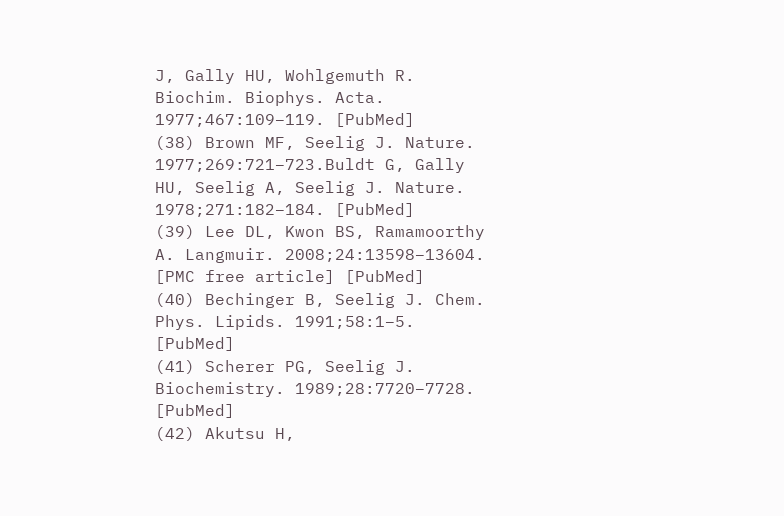J, Gally HU, Wohlgemuth R. Biochim. Biophys. Acta. 1977;467:109–119. [PubMed]
(38) Brown MF, Seelig J. Nature. 1977;269:721–723.Buldt G, Gally HU, Seelig A, Seelig J. Nature. 1978;271:182–184. [PubMed]
(39) Lee DL, Kwon BS, Ramamoorthy A. Langmuir. 2008;24:13598–13604. [PMC free article] [PubMed]
(40) Bechinger B, Seelig J. Chem. Phys. Lipids. 1991;58:1–5. [PubMed]
(41) Scherer PG, Seelig J. Biochemistry. 1989;28:7720–7728. [PubMed]
(42) Akutsu H,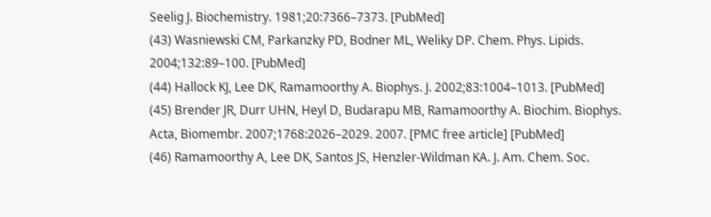Seelig J. Biochemistry. 1981;20:7366–7373. [PubMed]
(43) Wasniewski CM, Parkanzky PD, Bodner ML, Weliky DP. Chem. Phys. Lipids. 2004;132:89–100. [PubMed]
(44) Hallock KJ, Lee DK, Ramamoorthy A. Biophys. J. 2002;83:1004–1013. [PubMed]
(45) Brender JR, Durr UHN, Heyl D, Budarapu MB, Ramamoorthy A. Biochim. Biophys. Acta, Biomembr. 2007;1768:2026–2029. 2007. [PMC free article] [PubMed]
(46) Ramamoorthy A, Lee DK, Santos JS, Henzler-Wildman KA. J. Am. Chem. Soc.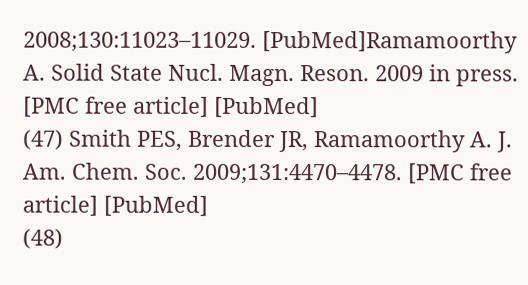2008;130:11023–11029. [PubMed]Ramamoorthy A. Solid State Nucl. Magn. Reson. 2009 in press. [PMC free article] [PubMed]
(47) Smith PES, Brender JR, Ramamoorthy A. J. Am. Chem. Soc. 2009;131:4470–4478. [PMC free article] [PubMed]
(48)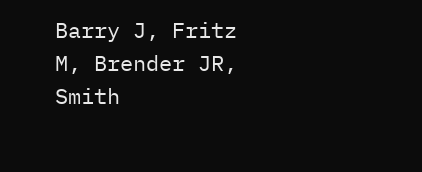Barry J, Fritz M, Brender JR, Smith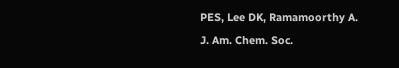PES, Lee DK, Ramamoorthy A. J. Am. Chem. Soc.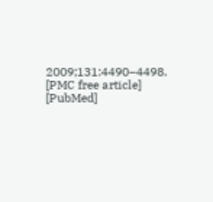2009;131:4490–4498. [PMC free article] [PubMed]